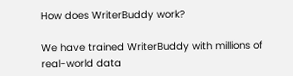How does WriterBuddy work?

We have trained WriterBuddy with millions of real-world data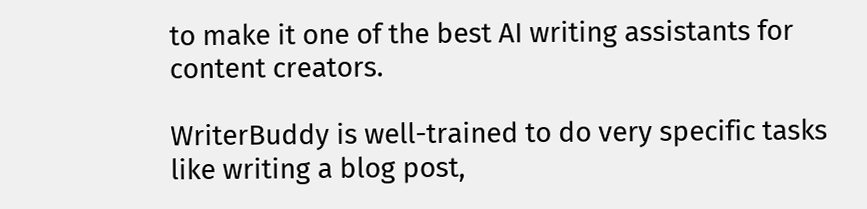to make it one of the best AI writing assistants for content creators.

WriterBuddy is well-trained to do very specific tasks like writing a blog post,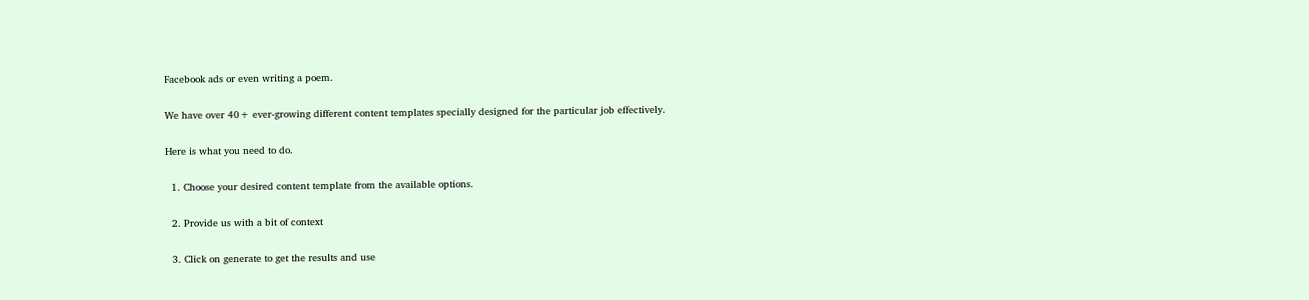Facebook ads or even writing a poem.

We have over 40+ ever-growing different content templates specially designed for the particular job effectively.

Here is what you need to do.

  1. Choose your desired content template from the available options.

  2. Provide us with a bit of context

  3. Click on generate to get the results and use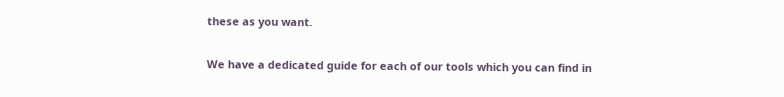these as you want.

We have a dedicated guide for each of our tools which you can find in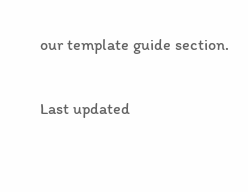our template guide section.

Last updated